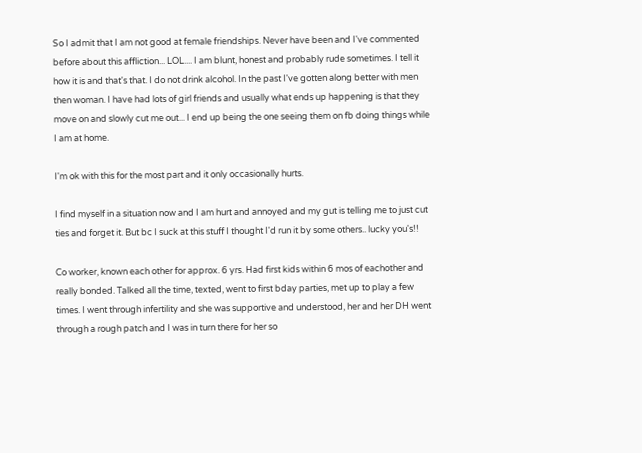So I admit that I am not good at female friendships. Never have been and I've commented before about this affliction... LOL.... I am blunt, honest and probably rude sometimes. I tell it how it is and that's that. I do not drink alcohol. In the past I've gotten along better with men then woman. I have had lots of girl friends and usually what ends up happening is that they move on and slowly cut me out... I end up being the one seeing them on fb doing things while I am at home.

I'm ok with this for the most part and it only occasionally hurts.

I find myself in a situation now and I am hurt and annoyed and my gut is telling me to just cut ties and forget it. But bc I suck at this stuff I thought I'd run it by some others.. lucky you's!!

Co worker, known each other for approx. 6 yrs. Had first kids within 6 mos of eachother and really bonded. Talked all the time, texted, went to first bday parties, met up to play a few times. I went through infertility and she was supportive and understood, her and her DH went through a rough patch and I was in turn there for her so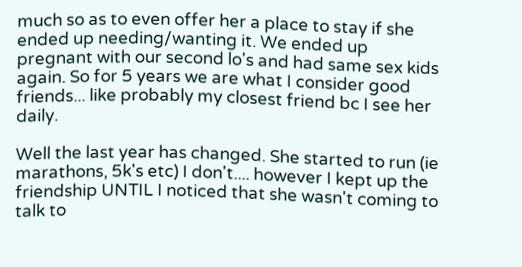much so as to even offer her a place to stay if she ended up needing/wanting it. We ended up pregnant with our second lo's and had same sex kids again. So for 5 years we are what I consider good friends... like probably my closest friend bc I see her daily.

Well the last year has changed. She started to run (ie marathons, 5k's etc) I don't.... however I kept up the friendship UNTIL I noticed that she wasn't coming to talk to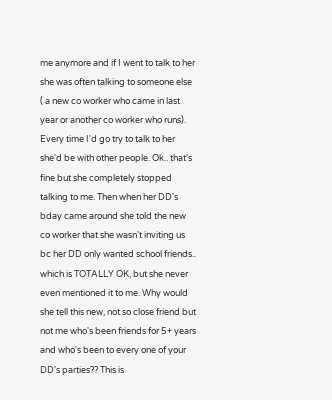me anymore and if I went to talk to her she was often talking to someone else ( a new co worker who came in last year or another co worker who runs). Every time I'd go try to talk to her she'd be with other people. Ok.. that's fine but she completely stopped talking to me. Then when her DD's bday came around she told the new co worker that she wasn't inviting us bc her DD only wanted school friends.. which is TOTALLY OK, but she never even mentioned it to me. Why would she tell this new, not so close friend but not me who's been friends for 5+ years and who's been to every one of your DD's parties?? This is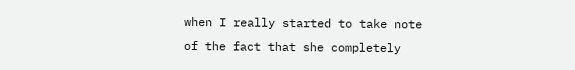when I really started to take note of the fact that she completely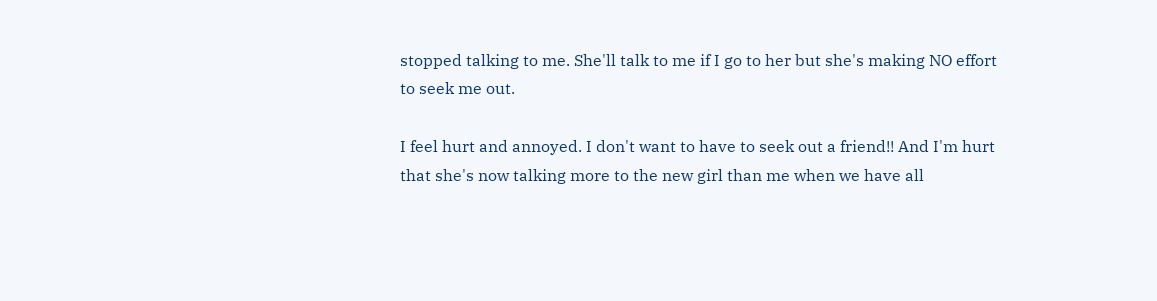stopped talking to me. She'll talk to me if I go to her but she's making NO effort to seek me out.

I feel hurt and annoyed. I don't want to have to seek out a friend!! And I'm hurt that she's now talking more to the new girl than me when we have all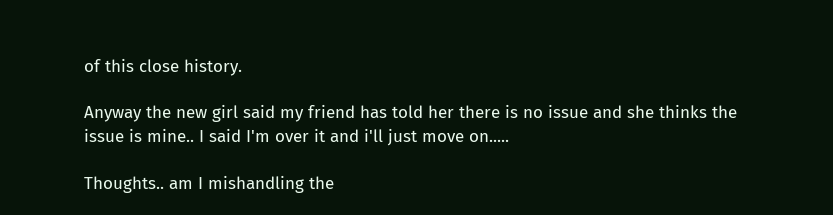of this close history.

Anyway the new girl said my friend has told her there is no issue and she thinks the issue is mine.. I said I'm over it and i'll just move on.....

Thoughts.. am I mishandling the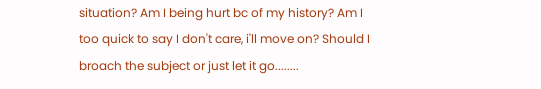situation? Am I being hurt bc of my history? Am I too quick to say I don't care, i'll move on? Should I broach the subject or just let it go........